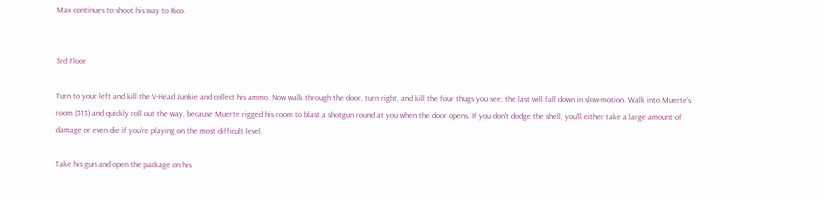Max continues to shoot his way to Rico.


3rd Floor

Turn to your left and kill the V-Head Junkie and collect his ammo. Now walk through the door, turn right, and kill the four thugs you see; the last will fall down in slow-motion. Walk into Muerte's room (313) and quickly roll out the way, because Muerte rigged his room to blast a shotgun round at you when the door opens. If you don't dodge the shell, you'll either take a large amount of damage or even die if you're playing on the most difficult level.

Take his gun and open the package on his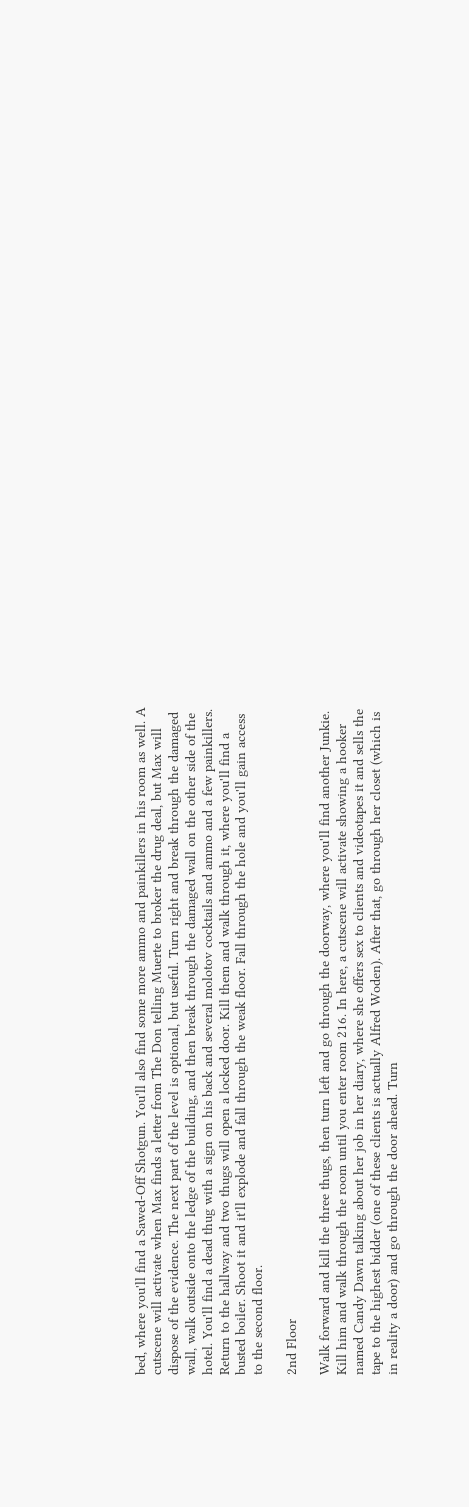bed, where you'll find a Sawed-Off Shotgun. You'll also find some more ammo and painkillers in his room as well. A cutscene will activate when Max finds a letter from The Don telling Muerte to broker the drug deal, but Max will dispose of the evidence. The next part of the level is optional, but useful. Turn right and break through the damaged wall, walk outside onto the ledge of the building, and then break through the damaged wall on the other side of the hotel. You'll find a dead thug with a sign on his back and several molotov cocktails and ammo and a few painkillers. Return to the hallway and two thugs will open a locked door. Kill them and walk through it, where you'll find a busted boiler. Shoot it and it'll explode and fall through the weak floor. Fall through the hole and you'll gain access to the second floor.

2nd Floor

Walk forward and kill the three thugs, then turn left and go through the doorway, where you'll find another Junkie. Kill him and walk through the room until you enter room 216. In here, a cutscene will activate showing a hooker named Candy Dawn talking about her job in her diary, where she offers sex to clients and videotapes it and sells the tape to the highest bidder (one of these clients is actually Alfred Woden). After that, go through her closet (which is in reality a door) and go through the door ahead. Turn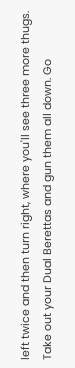left twice and then turn right, where you'll see three more thugs. Take out your Dual Berettas and gun them all down. Go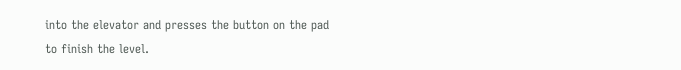into the elevator and presses the button on the pad to finish the level.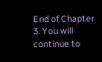End of Chapter 3. You will continue to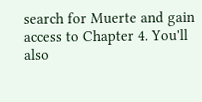search for Muerte and gain access to Chapter 4. You'll also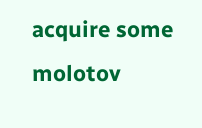acquire some molotov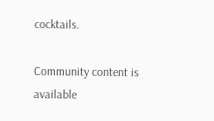cocktails.

Community content is available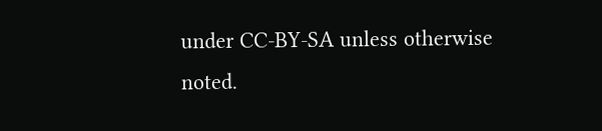under CC-BY-SA unless otherwise noted.